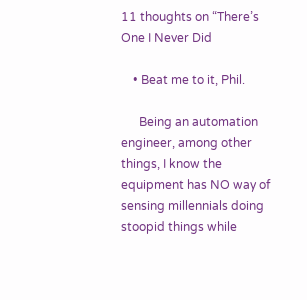11 thoughts on “There’s One I Never Did

    • Beat me to it, Phil.

      Being an automation engineer, among other things, I know the equipment has NO way of sensing millennials doing stoopid things while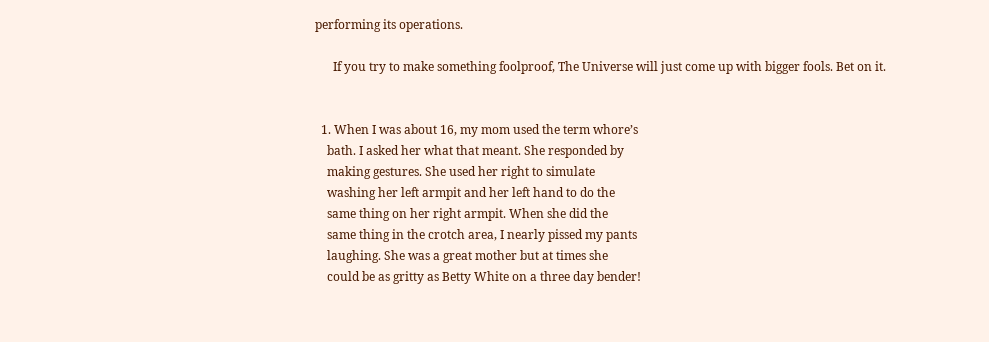performing its operations.

      If you try to make something foolproof, The Universe will just come up with bigger fools. Bet on it.


  1. When I was about 16, my mom used the term whore’s
    bath. I asked her what that meant. She responded by
    making gestures. She used her right to simulate
    washing her left armpit and her left hand to do the
    same thing on her right armpit. When she did the
    same thing in the crotch area, I nearly pissed my pants
    laughing. She was a great mother but at times she
    could be as gritty as Betty White on a three day bender!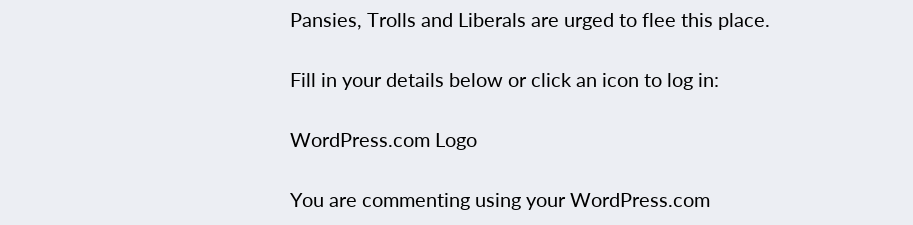Pansies, Trolls and Liberals are urged to flee this place.

Fill in your details below or click an icon to log in:

WordPress.com Logo

You are commenting using your WordPress.com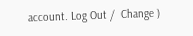account. Log Out /  Change )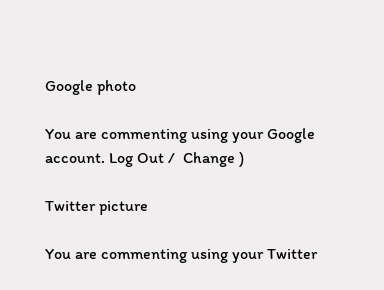Google photo

You are commenting using your Google account. Log Out /  Change )

Twitter picture

You are commenting using your Twitter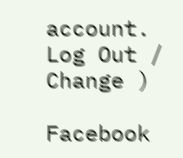account. Log Out /  Change )

Facebook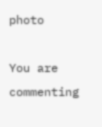photo

You are commenting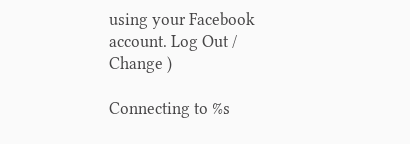using your Facebook account. Log Out /  Change )

Connecting to %s